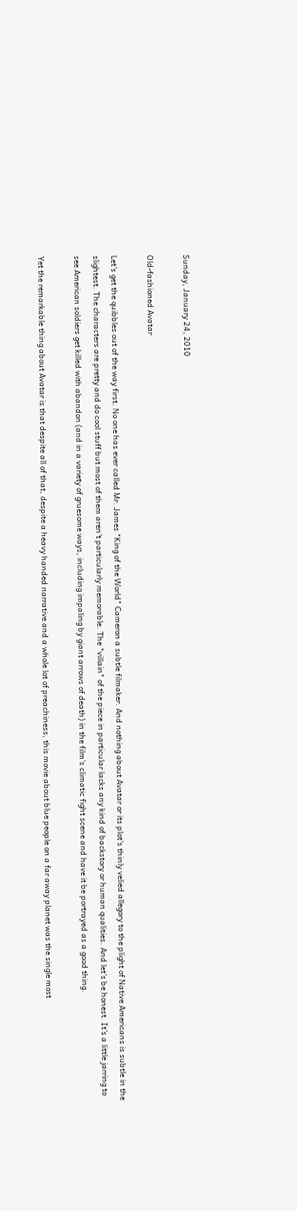Sunday, January 24, 2010

Old-fashioned Avatar

Let's get the quibbles out of the way first. No one has ever called Mr. James "King of the World" Cameron a subtle filmaker. And nothing about Avatar or its plot's thinly velied allegory to the plight of Native Americans is subtle in the slightest. The characters are pretty and do cool stuff but most of them aren't particularly memorable. The "villain" of the piece in particular lacks any kind of backstory or human qualities. And let's be honest. It's a little jarring to see American soldiers get killed with abandon (and in a variety of gruesome ways, including impaling by giant arrows of death) in the film's climatic fight scene and have it be portrayed as a good thing.

Yet the remarkable thing about Avatar is that despite all of that, despite a heavy handed narrative and a whole lot of preachiness, this movie about blue people on a far away planet was the single most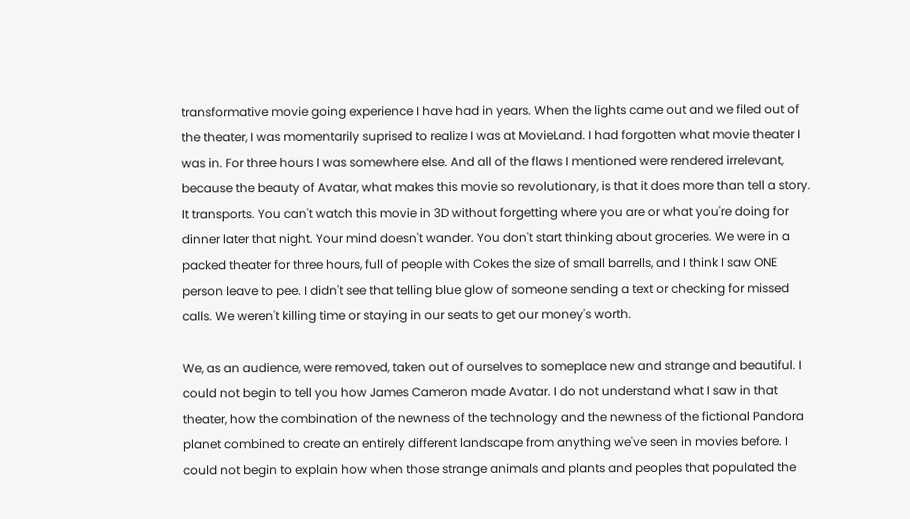transformative movie going experience I have had in years. When the lights came out and we filed out of the theater, I was momentarily suprised to realize I was at MovieLand. I had forgotten what movie theater I was in. For three hours I was somewhere else. And all of the flaws I mentioned were rendered irrelevant, because the beauty of Avatar, what makes this movie so revolutionary, is that it does more than tell a story. It transports. You can't watch this movie in 3D without forgetting where you are or what you're doing for dinner later that night. Your mind doesn't wander. You don't start thinking about groceries. We were in a packed theater for three hours, full of people with Cokes the size of small barrells, and I think I saw ONE person leave to pee. I didn't see that telling blue glow of someone sending a text or checking for missed calls. We weren't killing time or staying in our seats to get our money's worth.

We, as an audience, were removed, taken out of ourselves to someplace new and strange and beautiful. I could not begin to tell you how James Cameron made Avatar. I do not understand what I saw in that theater, how the combination of the newness of the technology and the newness of the fictional Pandora planet combined to create an entirely different landscape from anything we've seen in movies before. I could not begin to explain how when those strange animals and plants and peoples that populated the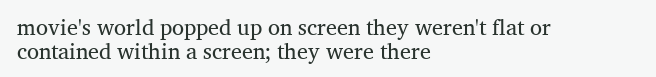movie's world popped up on screen they weren't flat or contained within a screen; they were there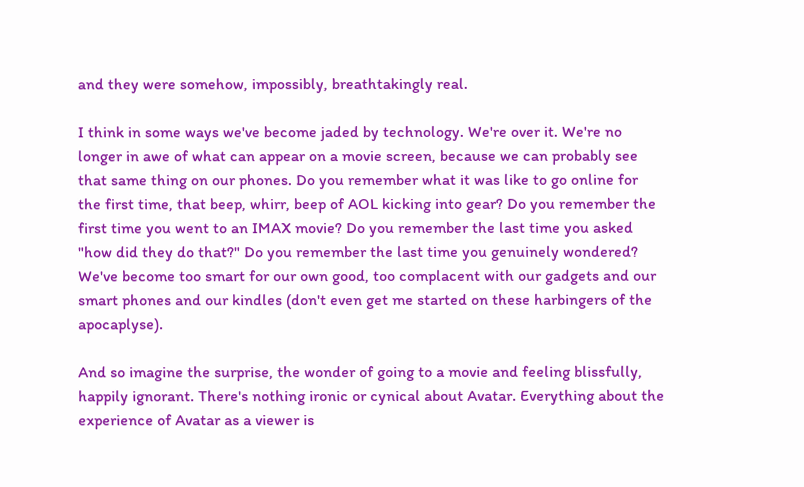and they were somehow, impossibly, breathtakingly real.

I think in some ways we've become jaded by technology. We're over it. We're no longer in awe of what can appear on a movie screen, because we can probably see that same thing on our phones. Do you remember what it was like to go online for the first time, that beep, whirr, beep of AOL kicking into gear? Do you remember the first time you went to an IMAX movie? Do you remember the last time you asked "how did they do that?" Do you remember the last time you genuinely wondered? We've become too smart for our own good, too complacent with our gadgets and our smart phones and our kindles (don't even get me started on these harbingers of the apocaplyse).

And so imagine the surprise, the wonder of going to a movie and feeling blissfully, happily ignorant. There's nothing ironic or cynical about Avatar. Everything about the experience of Avatar as a viewer is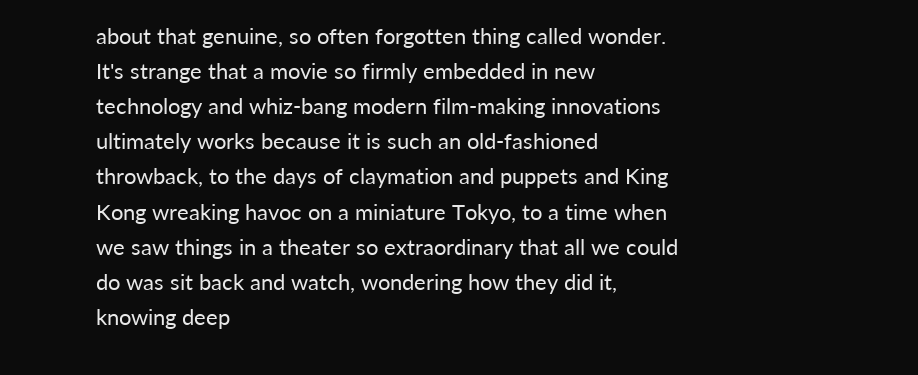about that genuine, so often forgotten thing called wonder. It's strange that a movie so firmly embedded in new technology and whiz-bang modern film-making innovations ultimately works because it is such an old-fashioned throwback, to the days of claymation and puppets and King Kong wreaking havoc on a miniature Tokyo, to a time when we saw things in a theater so extraordinary that all we could do was sit back and watch, wondering how they did it, knowing deep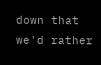down that we'd rather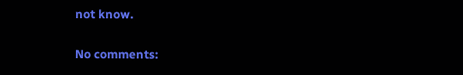not know.

No comments: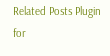Related Posts Plugin for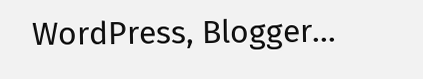WordPress, Blogger...